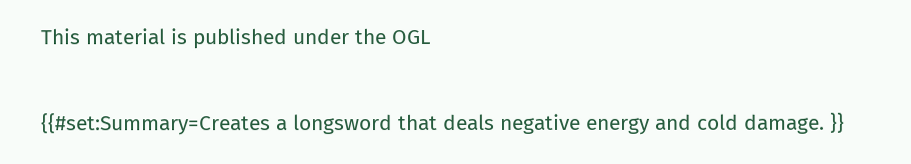This material is published under the OGL

{{#set:Summary=Creates a longsword that deals negative energy and cold damage. }}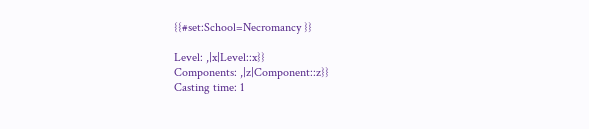{{#set:School=Necromancy }}

Level: ,|x|Level::x}}
Components: ,|z|Component::z}}
Casting time: 1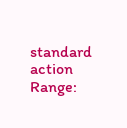standard action
Range: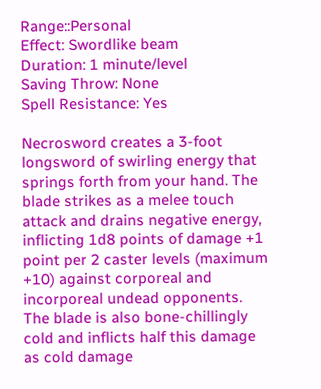Range::Personal
Effect: Swordlike beam
Duration: 1 minute/level
Saving Throw: None
Spell Resistance: Yes

Necrosword creates a 3-foot longsword of swirling energy that springs forth from your hand. The blade strikes as a melee touch attack and drains negative energy, inflicting 1d8 points of damage +1 point per 2 caster levels (maximum +10) against corporeal and incorporeal undead opponents. The blade is also bone-chillingly cold and inflicts half this damage as cold damage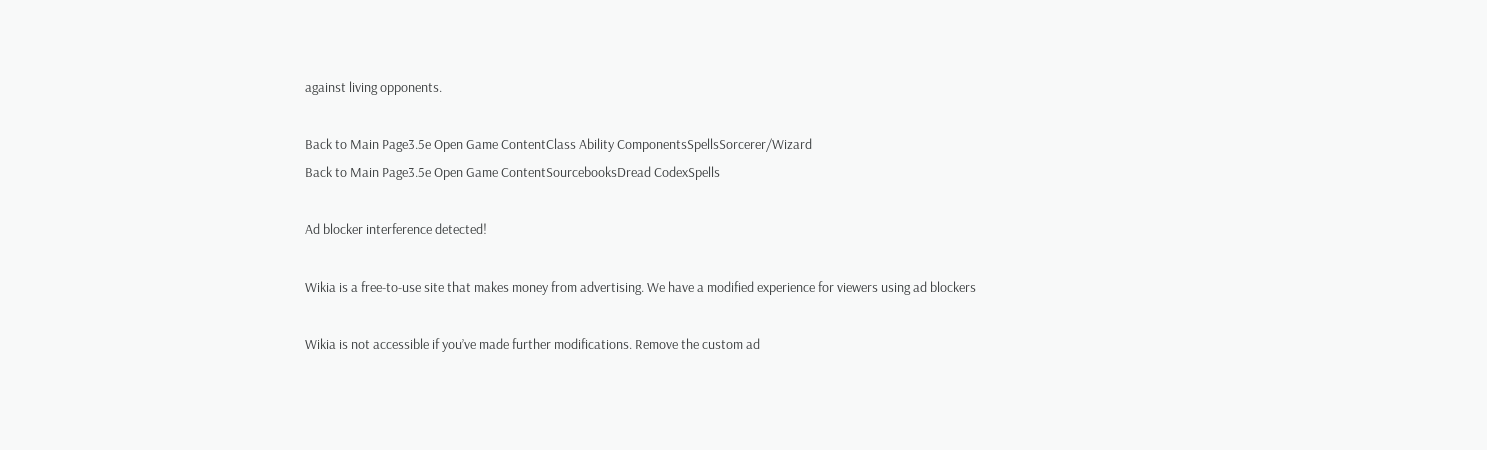against living opponents.

Back to Main Page3.5e Open Game ContentClass Ability ComponentsSpellsSorcerer/Wizard
Back to Main Page3.5e Open Game ContentSourcebooksDread CodexSpells

Ad blocker interference detected!

Wikia is a free-to-use site that makes money from advertising. We have a modified experience for viewers using ad blockers

Wikia is not accessible if you’ve made further modifications. Remove the custom ad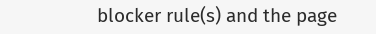blocker rule(s) and the page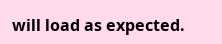will load as expected.